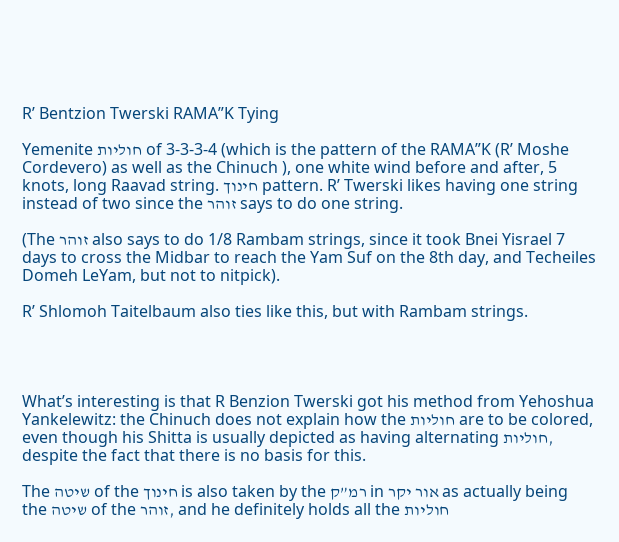R’ Bentzion Twerski RAMA”K Tying

Yemenite חוליות of 3-3-3-4 (which is the pattern of the RAMA”K (R’ Moshe Cordevero) as well as the Chinuch ), one white wind before and after, 5 knots, long Raavad string. חינוך pattern. R’ Twerski likes having one string instead of two since the זוהר says to do one string.

(The זוהר also says to do 1/8 Rambam strings, since it took Bnei Yisrael 7 days to cross the Midbar to reach the Yam Suf on the 8th day, and Techeiles Domeh LeYam, but not to nitpick).

R’ Shlomoh Taitelbaum also ties like this, but with Rambam strings.




What’s interesting is that R Benzion Twerski got his method from Yehoshua Yankelewitz: the Chinuch does not explain how the חוליות are to be colored, even though his Shitta is usually depicted as having alternating חוליות, despite the fact that there is no basis for this.

The שיטה of the חינוך is also taken by the רמ”ק in אור יקר as actually being the שיטה of the זוהר, and he definitely holds all the חוליות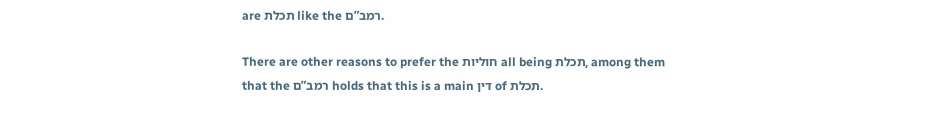are תכלת like the רמב”ם.

There are other reasons to prefer the חוליות all being תכלת, among them that the רמב”ם holds that this is a main דין of תכלת.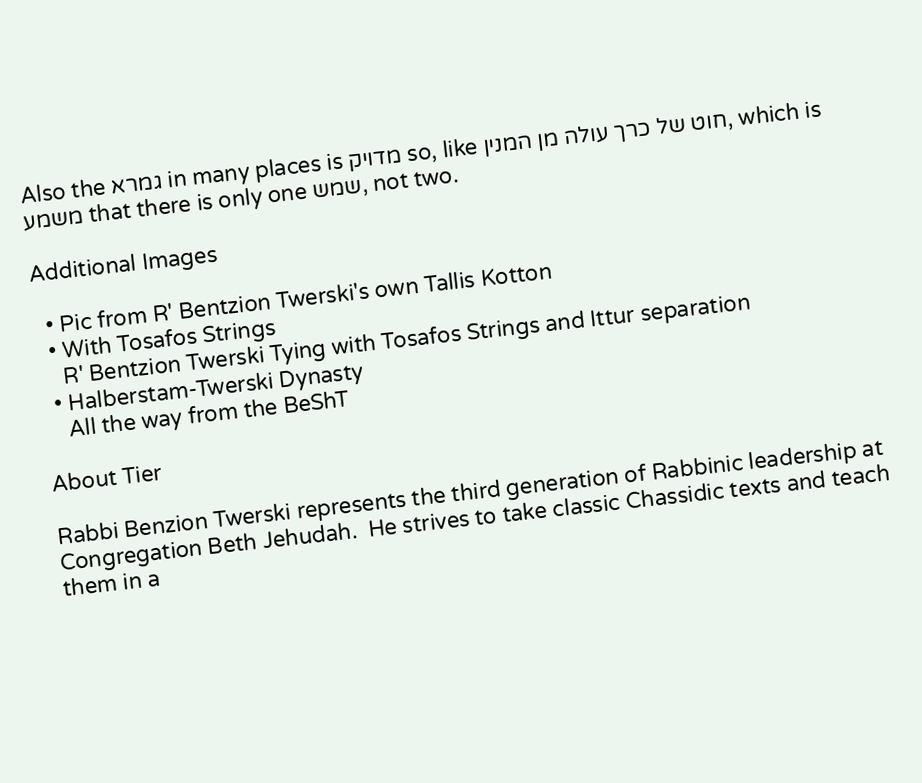Also the גמרא in many places is מדויק so, like חוט של כרך עולה מן המנין, which is משמע that there is only one שמש, not two.

Additional Images

  • Pic from R' Bentzion Twerski's own Tallis Kotton
  • With Tosafos Strings
    R' Bentzion Twerski Tying with Tosafos Strings and Ittur separation
  • Halberstam-Twerski Dynasty
    All the way from the BeShT

About Tier

Rabbi Benzion Twerski represents the third generation of Rabbinic leadership at Congregation Beth Jehudah.  He strives to take classic Chassidic texts and teach them in a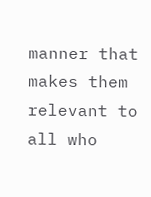manner that makes them relevant to all who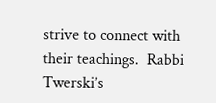strive to connect with their teachings.  Rabbi Twerski’s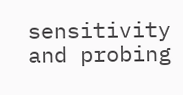sensitivity and probing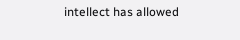intellect has allowed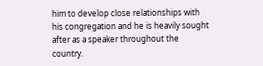him to develop close relationships with his congregation and he is heavily sought after as a speaker throughout the country.